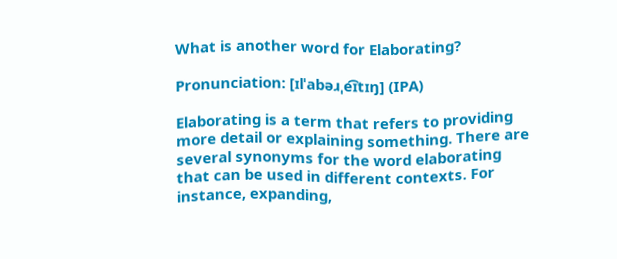What is another word for Elaborating?

Pronunciation: [ɪlˈabəɹˌe͡ɪtɪŋ] (IPA)

Elaborating is a term that refers to providing more detail or explaining something. There are several synonyms for the word elaborating that can be used in different contexts. For instance, expanding,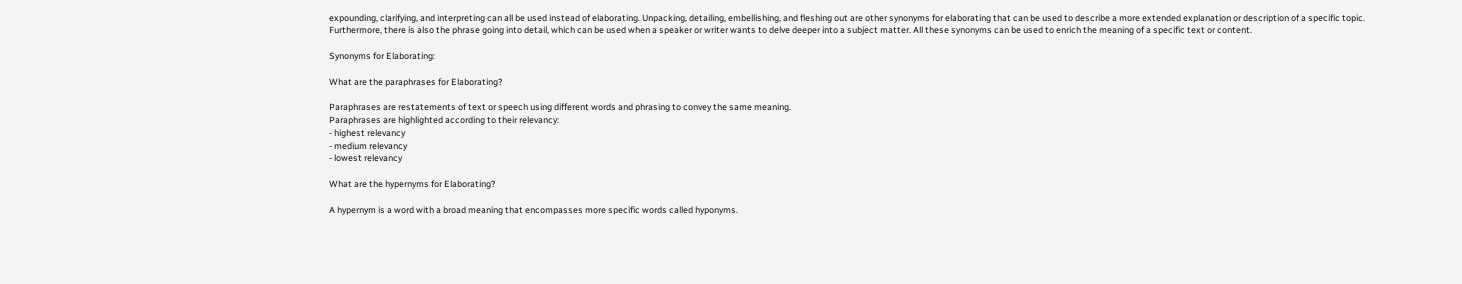expounding, clarifying, and interpreting can all be used instead of elaborating. Unpacking, detailing, embellishing, and fleshing out are other synonyms for elaborating that can be used to describe a more extended explanation or description of a specific topic. Furthermore, there is also the phrase going into detail, which can be used when a speaker or writer wants to delve deeper into a subject matter. All these synonyms can be used to enrich the meaning of a specific text or content.

Synonyms for Elaborating:

What are the paraphrases for Elaborating?

Paraphrases are restatements of text or speech using different words and phrasing to convey the same meaning.
Paraphrases are highlighted according to their relevancy:
- highest relevancy
- medium relevancy
- lowest relevancy

What are the hypernyms for Elaborating?

A hypernym is a word with a broad meaning that encompasses more specific words called hyponyms.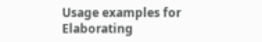Usage examples for Elaborating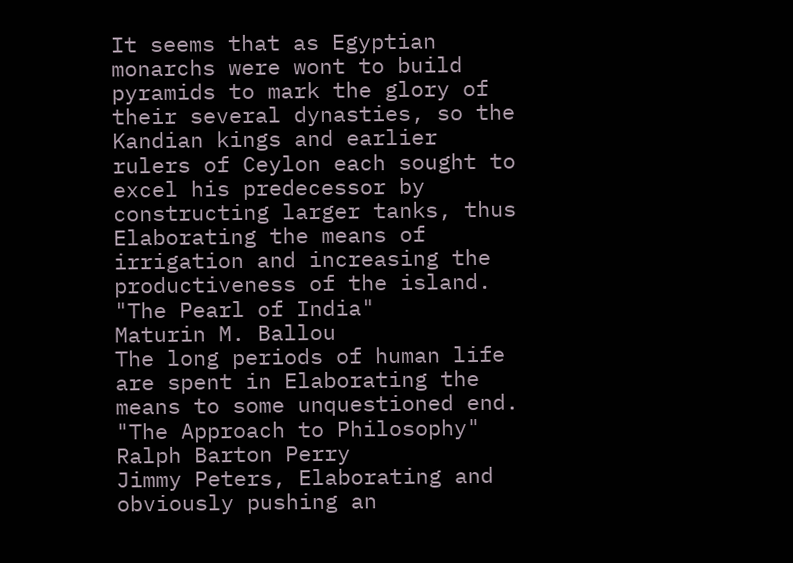It seems that as Egyptian monarchs were wont to build pyramids to mark the glory of their several dynasties, so the Kandian kings and earlier rulers of Ceylon each sought to excel his predecessor by constructing larger tanks, thus Elaborating the means of irrigation and increasing the productiveness of the island.
"The Pearl of India"
Maturin M. Ballou
The long periods of human life are spent in Elaborating the means to some unquestioned end.
"The Approach to Philosophy"
Ralph Barton Perry
Jimmy Peters, Elaborating and obviously pushing an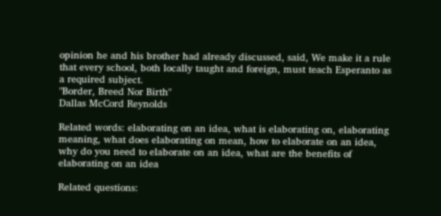opinion he and his brother had already discussed, said, We make it a rule that every school, both locally taught and foreign, must teach Esperanto as a required subject.
"Border, Breed Nor Birth"
Dallas McCord Reynolds

Related words: elaborating on an idea, what is elaborating on, elaborating meaning, what does elaborating on mean, how to elaborate on an idea, why do you need to elaborate on an idea, what are the benefits of elaborating on an idea

Related questions: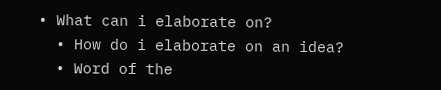• What can i elaborate on?
  • How do i elaborate on an idea?
  • Word of the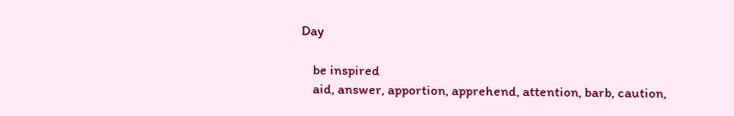Day

    be inspired
    aid, answer, apportion, apprehend, attention, barb, caution,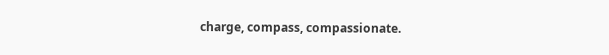charge, compass, compassionate.